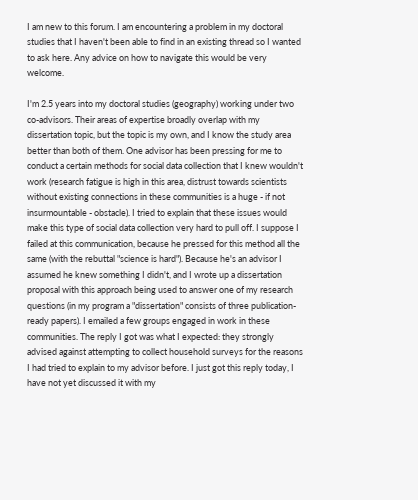I am new to this forum. I am encountering a problem in my doctoral studies that I haven't been able to find in an existing thread so I wanted to ask here. Any advice on how to navigate this would be very welcome.

I'm 2.5 years into my doctoral studies (geography) working under two co-advisors. Their areas of expertise broadly overlap with my dissertation topic, but the topic is my own, and I know the study area better than both of them. One advisor has been pressing for me to conduct a certain methods for social data collection that I knew wouldn't work (research fatigue is high in this area, distrust towards scientists without existing connections in these communities is a huge - if not insurmountable - obstacle). I tried to explain that these issues would make this type of social data collection very hard to pull off. I suppose I failed at this communication, because he pressed for this method all the same (with the rebuttal "science is hard"). Because he's an advisor I assumed he knew something I didn't, and I wrote up a dissertation proposal with this approach being used to answer one of my research questions (in my program a "dissertation" consists of three publication-ready papers). I emailed a few groups engaged in work in these communities. The reply I got was what I expected: they strongly advised against attempting to collect household surveys for the reasons I had tried to explain to my advisor before. I just got this reply today, I have not yet discussed it with my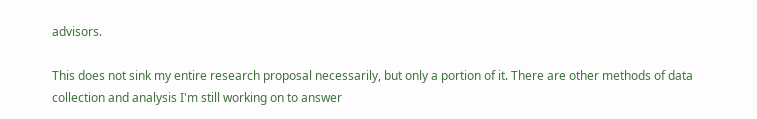advisors.

This does not sink my entire research proposal necessarily, but only a portion of it. There are other methods of data collection and analysis I'm still working on to answer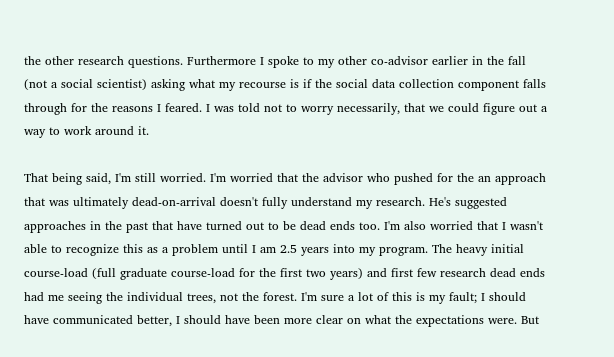the other research questions. Furthermore I spoke to my other co-advisor earlier in the fall (not a social scientist) asking what my recourse is if the social data collection component falls through for the reasons I feared. I was told not to worry necessarily, that we could figure out a way to work around it.

That being said, I'm still worried. I'm worried that the advisor who pushed for the an approach that was ultimately dead-on-arrival doesn't fully understand my research. He's suggested approaches in the past that have turned out to be dead ends too. I'm also worried that I wasn't able to recognize this as a problem until I am 2.5 years into my program. The heavy initial course-load (full graduate course-load for the first two years) and first few research dead ends had me seeing the individual trees, not the forest. I'm sure a lot of this is my fault; I should have communicated better, I should have been more clear on what the expectations were. But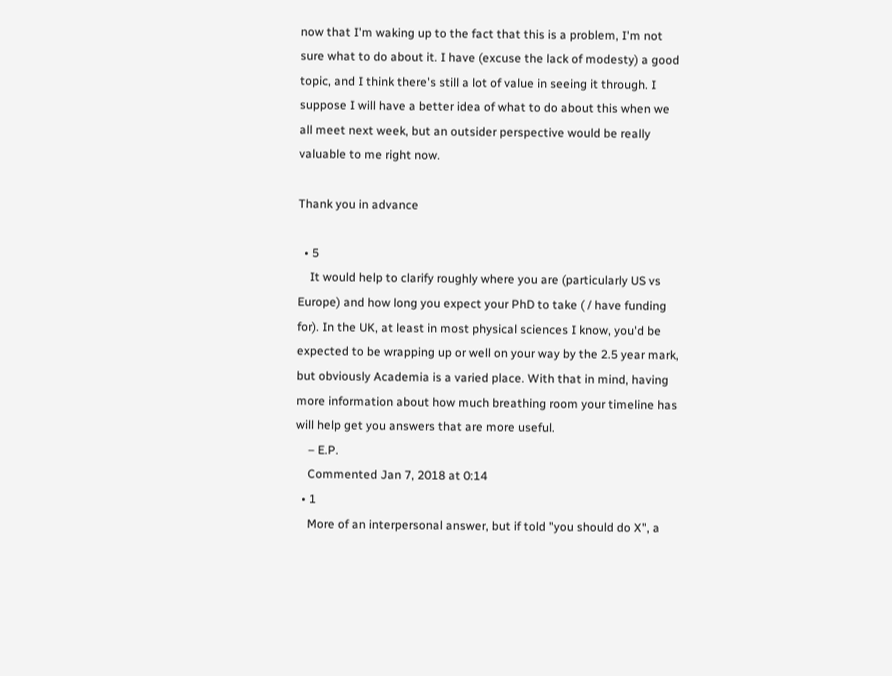now that I'm waking up to the fact that this is a problem, I'm not sure what to do about it. I have (excuse the lack of modesty) a good topic, and I think there's still a lot of value in seeing it through. I suppose I will have a better idea of what to do about this when we all meet next week, but an outsider perspective would be really valuable to me right now.

Thank you in advance

  • 5
    It would help to clarify roughly where you are (particularly US vs Europe) and how long you expect your PhD to take ( / have funding for). In the UK, at least in most physical sciences I know, you'd be expected to be wrapping up or well on your way by the 2.5 year mark, but obviously Academia is a varied place. With that in mind, having more information about how much breathing room your timeline has will help get you answers that are more useful.
    – E.P.
    Commented Jan 7, 2018 at 0:14
  • 1
    More of an interpersonal answer, but if told "you should do X", a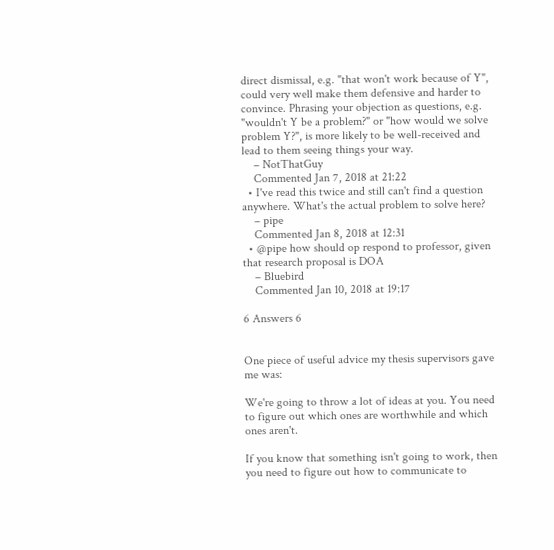direct dismissal, e.g. "that won't work because of Y", could very well make them defensive and harder to convince. Phrasing your objection as questions, e.g. "wouldn't Y be a problem?" or "how would we solve problem Y?", is more likely to be well-received and lead to them seeing things your way.
    – NotThatGuy
    Commented Jan 7, 2018 at 21:22
  • I've read this twice and still can't find a question anywhere. What's the actual problem to solve here?
    – pipe
    Commented Jan 8, 2018 at 12:31
  • @pipe how should op respond to professor, given that research proposal is DOA
    – Bluebird
    Commented Jan 10, 2018 at 19:17

6 Answers 6


One piece of useful advice my thesis supervisors gave me was:

We're going to throw a lot of ideas at you. You need to figure out which ones are worthwhile and which ones aren't.

If you know that something isn't going to work, then you need to figure out how to communicate to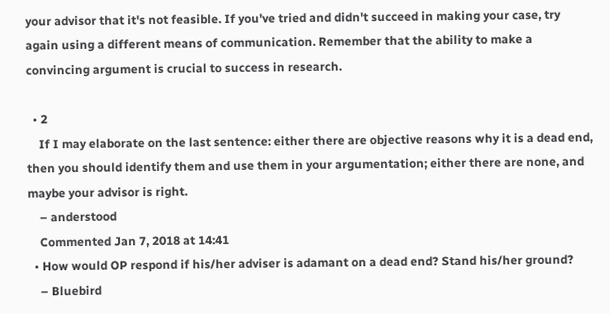your advisor that it's not feasible. If you've tried and didn't succeed in making your case, try again using a different means of communication. Remember that the ability to make a convincing argument is crucial to success in research.

  • 2
    If I may elaborate on the last sentence: either there are objective reasons why it is a dead end, then you should identify them and use them in your argumentation; either there are none, and maybe your advisor is right.
    – anderstood
    Commented Jan 7, 2018 at 14:41
  • How would OP respond if his/her adviser is adamant on a dead end? Stand his/her ground?
    – Bluebird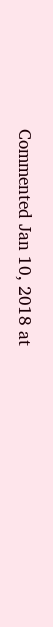Commented Jan 10, 2018 at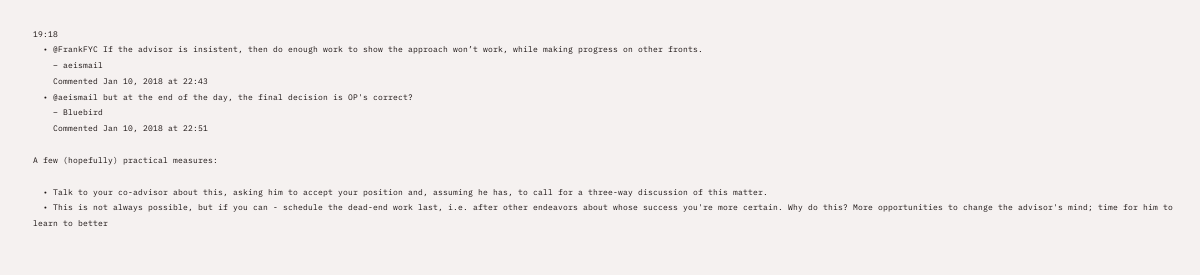19:18
  • @FrankFYC If the advisor is insistent, then do enough work to show the approach won’t work, while making progress on other fronts.
    – aeismail
    Commented Jan 10, 2018 at 22:43
  • @aeismail but at the end of the day, the final decision is OP's correct?
    – Bluebird
    Commented Jan 10, 2018 at 22:51

A few (hopefully) practical measures:

  • Talk to your co-advisor about this, asking him to accept your position and, assuming he has, to call for a three-way discussion of this matter.
  • This is not always possible, but if you can - schedule the dead-end work last, i.e. after other endeavors about whose success you're more certain. Why do this? More opportunities to change the advisor's mind; time for him to learn to better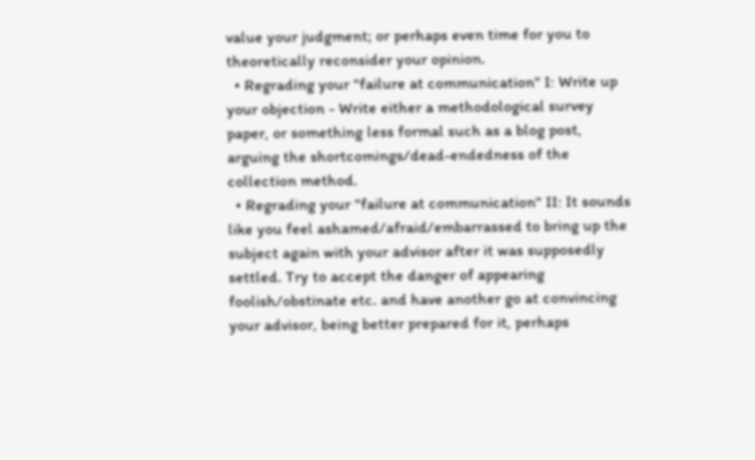value your judgment; or perhaps even time for you to theoretically reconsider your opinion.
  • Regrading your "failure at communication" I: Write up your objection - Write either a methodological survey paper, or something less formal such as a blog post, arguing the shortcomings/dead-endedness of the collection method.
  • Regrading your "failure at communication" II: It sounds like you feel ashamed/afraid/embarrassed to bring up the subject again with your advisor after it was supposedly settled. Try to accept the danger of appearing foolish/obstinate etc. and have another go at convincing your advisor, being better prepared for it, perhaps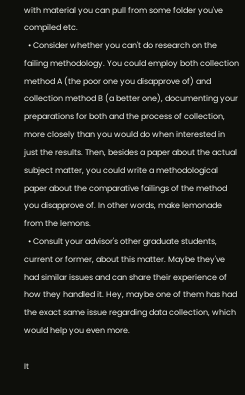with material you can pull from some folder you've compiled etc.
  • Consider whether you can't do research on the failing methodology. You could employ both collection method A (the poor one you disapprove of) and collection method B (a better one), documenting your preparations for both and the process of collection, more closely than you would do when interested in just the results. Then, besides a paper about the actual subject matter, you could write a methodological paper about the comparative failings of the method you disapprove of. In other words, make lemonade from the lemons.
  • Consult your advisor's other graduate students, current or former, about this matter. Maybe they've had similar issues and can share their experience of how they handled it. Hey, maybe one of them has had the exact same issue regarding data collection, which would help you even more.

It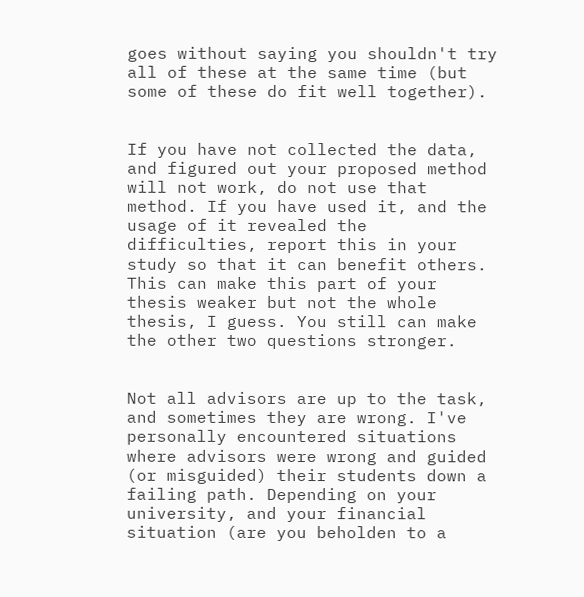goes without saying you shouldn't try all of these at the same time (but some of these do fit well together).


If you have not collected the data, and figured out your proposed method will not work, do not use that method. If you have used it, and the usage of it revealed the difficulties, report this in your study so that it can benefit others. This can make this part of your thesis weaker but not the whole thesis, I guess. You still can make the other two questions stronger.


Not all advisors are up to the task, and sometimes they are wrong. I've personally encountered situations where advisors were wrong and guided (or misguided) their students down a failing path. Depending on your university, and your financial situation (are you beholden to a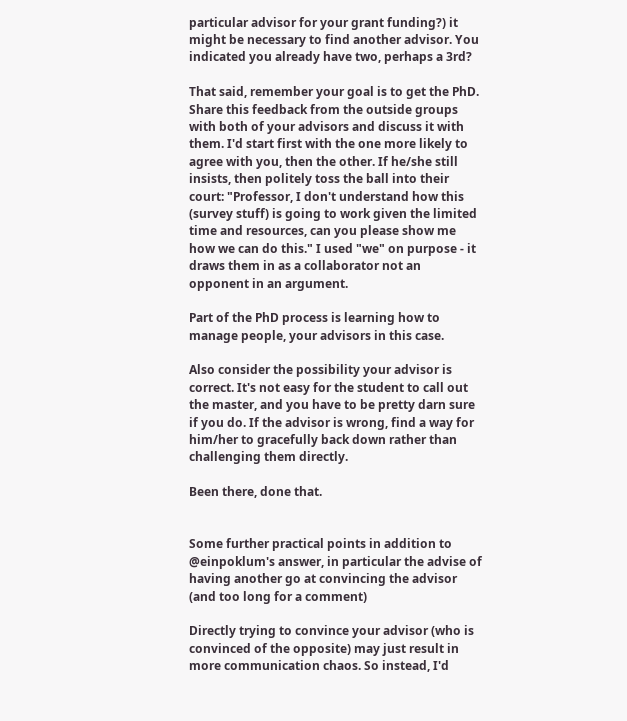particular advisor for your grant funding?) it might be necessary to find another advisor. You indicated you already have two, perhaps a 3rd?

That said, remember your goal is to get the PhD. Share this feedback from the outside groups with both of your advisors and discuss it with them. I'd start first with the one more likely to agree with you, then the other. If he/she still insists, then politely toss the ball into their court: "Professor, I don't understand how this (survey stuff) is going to work given the limited time and resources, can you please show me how we can do this." I used "we" on purpose - it draws them in as a collaborator not an opponent in an argument.

Part of the PhD process is learning how to manage people, your advisors in this case.

Also consider the possibility your advisor is correct. It's not easy for the student to call out the master, and you have to be pretty darn sure if you do. If the advisor is wrong, find a way for him/her to gracefully back down rather than challenging them directly.

Been there, done that.


Some further practical points in addition to @einpoklum's answer, in particular the advise of having another go at convincing the advisor (and too long for a comment)

Directly trying to convince your advisor (who is convinced of the opposite) may just result in more communication chaos. So instead, I'd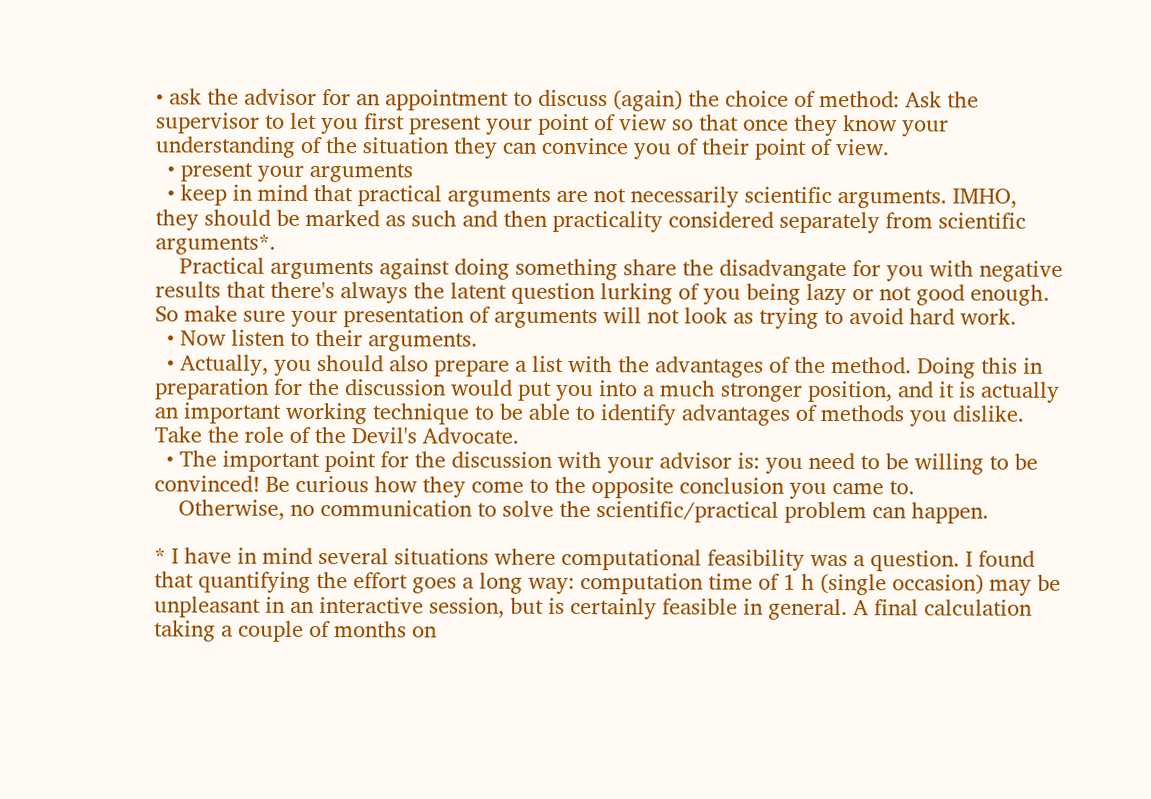• ask the advisor for an appointment to discuss (again) the choice of method: Ask the supervisor to let you first present your point of view so that once they know your understanding of the situation they can convince you of their point of view.
  • present your arguments
  • keep in mind that practical arguments are not necessarily scientific arguments. IMHO, they should be marked as such and then practicality considered separately from scientific arguments*.
    Practical arguments against doing something share the disadvangate for you with negative results that there's always the latent question lurking of you being lazy or not good enough. So make sure your presentation of arguments will not look as trying to avoid hard work.
  • Now listen to their arguments.
  • Actually, you should also prepare a list with the advantages of the method. Doing this in preparation for the discussion would put you into a much stronger position, and it is actually an important working technique to be able to identify advantages of methods you dislike. Take the role of the Devil's Advocate.
  • The important point for the discussion with your advisor is: you need to be willing to be convinced! Be curious how they come to the opposite conclusion you came to.
    Otherwise, no communication to solve the scientific/practical problem can happen.

* I have in mind several situations where computational feasibility was a question. I found that quantifying the effort goes a long way: computation time of 1 h (single occasion) may be unpleasant in an interactive session, but is certainly feasible in general. A final calculation taking a couple of months on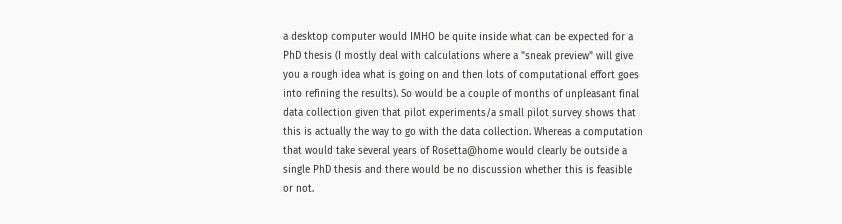a desktop computer would IMHO be quite inside what can be expected for a PhD thesis (I mostly deal with calculations where a "sneak preview" will give you a rough idea what is going on and then lots of computational effort goes into refining the results). So would be a couple of months of unpleasant final data collection given that pilot experiments/a small pilot survey shows that this is actually the way to go with the data collection. Whereas a computation that would take several years of Rosetta@home would clearly be outside a single PhD thesis and there would be no discussion whether this is feasible or not.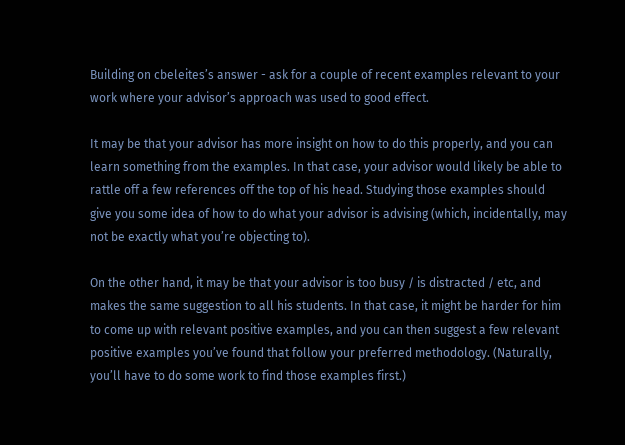Building on cbeleites’s answer - ask for a couple of recent examples relevant to your work where your advisor’s approach was used to good effect.

It may be that your advisor has more insight on how to do this properly, and you can learn something from the examples. In that case, your advisor would likely be able to rattle off a few references off the top of his head. Studying those examples should give you some idea of how to do what your advisor is advising (which, incidentally, may not be exactly what you’re objecting to).

On the other hand, it may be that your advisor is too busy / is distracted / etc, and makes the same suggestion to all his students. In that case, it might be harder for him to come up with relevant positive examples, and you can then suggest a few relevant positive examples you’ve found that follow your preferred methodology. (Naturally, you’ll have to do some work to find those examples first.)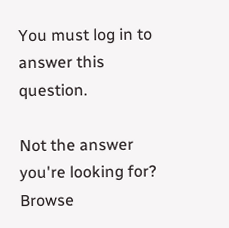You must log in to answer this question.

Not the answer you're looking for? Browse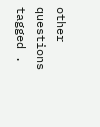other questions tagged .